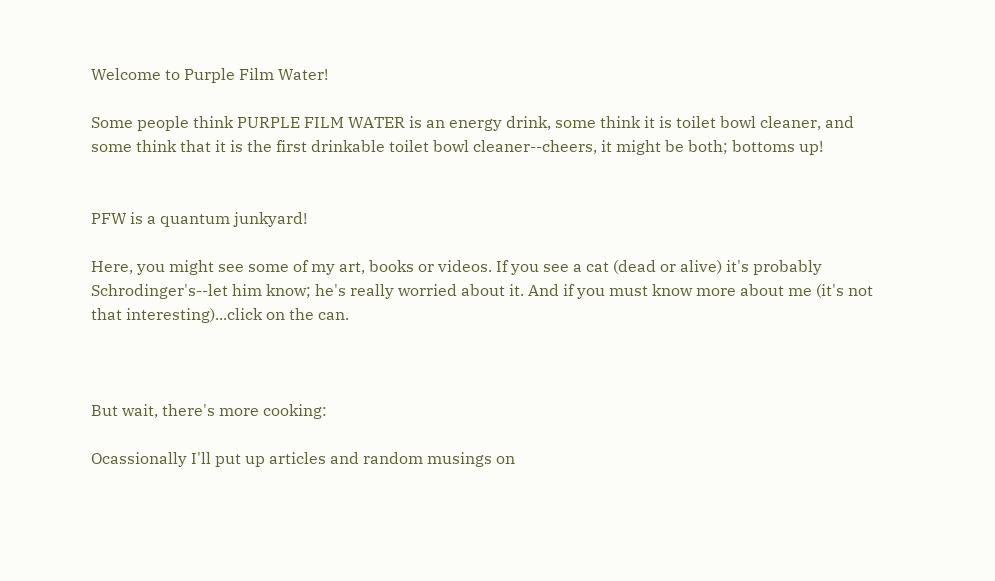Welcome to Purple Film Water!

Some people think PURPLE FILM WATER is an energy drink, some think it is toilet bowl cleaner, and some think that it is the first drinkable toilet bowl cleaner--cheers, it might be both; bottoms up!


PFW is a quantum junkyard!

Here, you might see some of my art, books or videos. If you see a cat (dead or alive) it's probably Schrodinger's--let him know; he's really worried about it. And if you must know more about me (it's not that interesting)...click on the can.



But wait, there's more cooking:

Ocassionally I'll put up articles and random musings on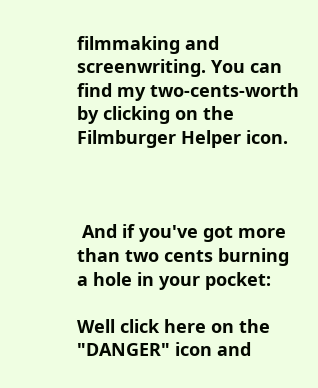filmmaking and screenwriting. You can find my two-cents-worth by clicking on the Filmburger Helper icon.



 And if you've got more than two cents burning a hole in your pocket:

Well click here on the "DANGER" icon and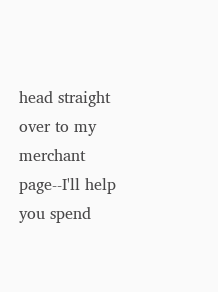head straight over to my merchant page--I'll help you spend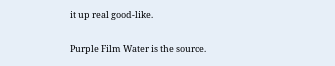it up real good-like.

Purple Film Water is the source.